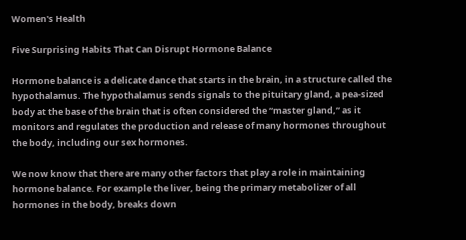Women's Health

Five Surprising Habits That Can Disrupt Hormone Balance

Hormone balance is a delicate dance that starts in the brain, in a structure called the hypothalamus. The hypothalamus sends signals to the pituitary gland, a pea-sized body at the base of the brain that is often considered the “master gland,” as it monitors and regulates the production and release of many hormones throughout the body, including our sex hormones.

We now know that there are many other factors that play a role in maintaining hormone balance. For example the liver, being the primary metabolizer of all hormones in the body, breaks down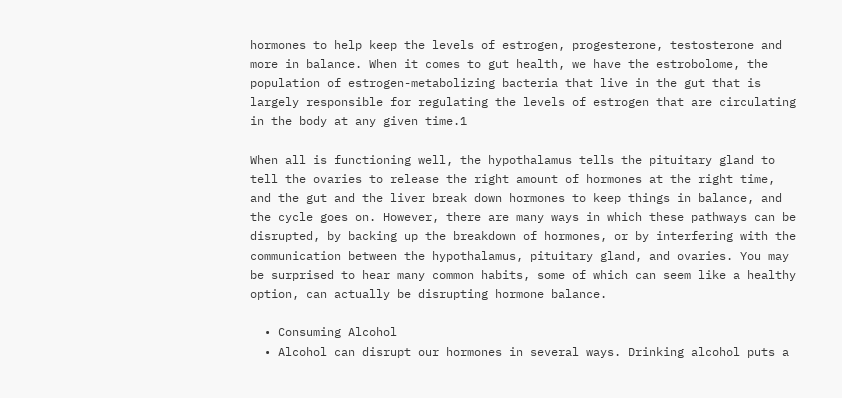hormones to help keep the levels of estrogen, progesterone, testosterone and more in balance. When it comes to gut health, we have the estrobolome, the population of estrogen-metabolizing bacteria that live in the gut that is largely responsible for regulating the levels of estrogen that are circulating in the body at any given time.1

When all is functioning well, the hypothalamus tells the pituitary gland to tell the ovaries to release the right amount of hormones at the right time, and the gut and the liver break down hormones to keep things in balance, and the cycle goes on. However, there are many ways in which these pathways can be disrupted, by backing up the breakdown of hormones, or by interfering with the communication between the hypothalamus, pituitary gland, and ovaries. You may be surprised to hear many common habits, some of which can seem like a healthy option, can actually be disrupting hormone balance.

  • Consuming Alcohol
  • Alcohol can disrupt our hormones in several ways. Drinking alcohol puts a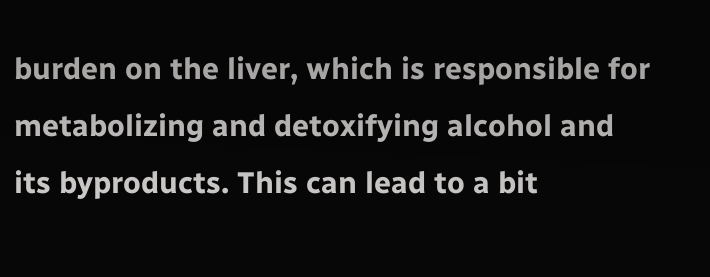burden on the liver, which is responsible for metabolizing and detoxifying alcohol and its byproducts. This can lead to a bit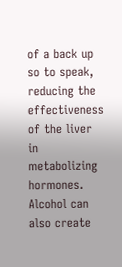of a back up so to speak, reducing the effectiveness of the liver in metabolizing hormones. Alcohol can also create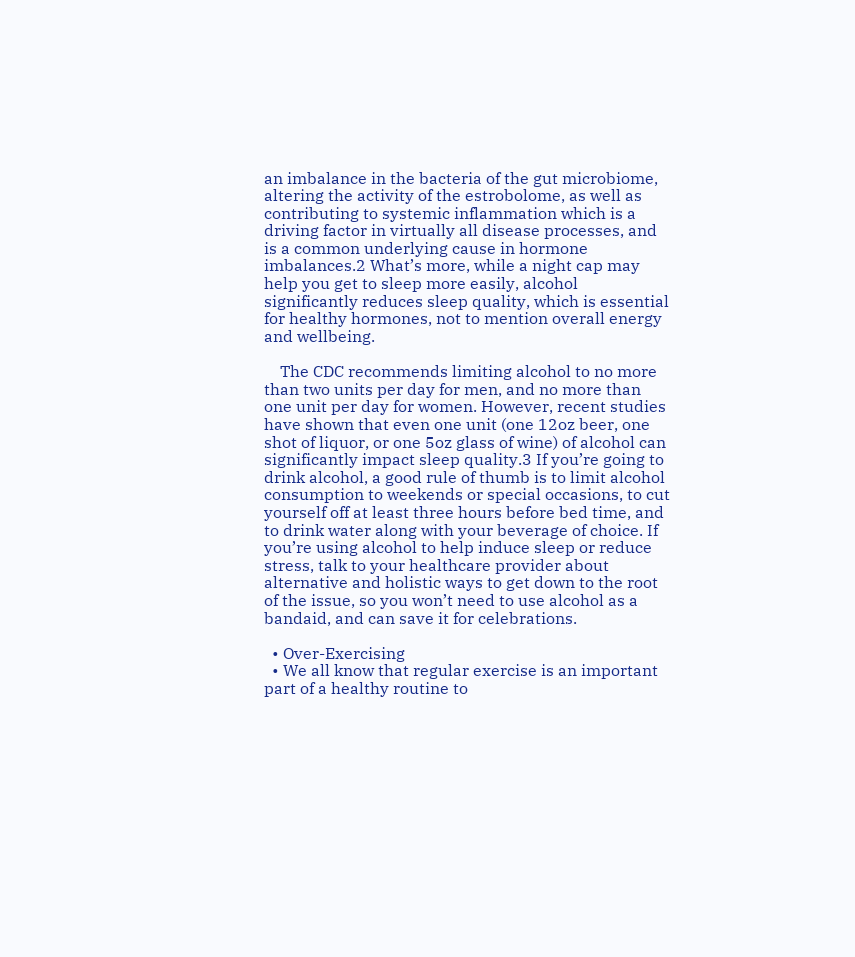an imbalance in the bacteria of the gut microbiome, altering the activity of the estrobolome, as well as contributing to systemic inflammation which is a driving factor in virtually all disease processes, and is a common underlying cause in hormone imbalances.2 What’s more, while a night cap may help you get to sleep more easily, alcohol significantly reduces sleep quality, which is essential for healthy hormones, not to mention overall energy and wellbeing.

    The CDC recommends limiting alcohol to no more than two units per day for men, and no more than one unit per day for women. However, recent studies have shown that even one unit (one 12oz beer, one shot of liquor, or one 5oz glass of wine) of alcohol can significantly impact sleep quality.3 If you’re going to drink alcohol, a good rule of thumb is to limit alcohol consumption to weekends or special occasions, to cut yourself off at least three hours before bed time, and to drink water along with your beverage of choice. If you’re using alcohol to help induce sleep or reduce stress, talk to your healthcare provider about alternative and holistic ways to get down to the root of the issue, so you won’t need to use alcohol as a bandaid, and can save it for celebrations.

  • Over-Exercising
  • We all know that regular exercise is an important part of a healthy routine to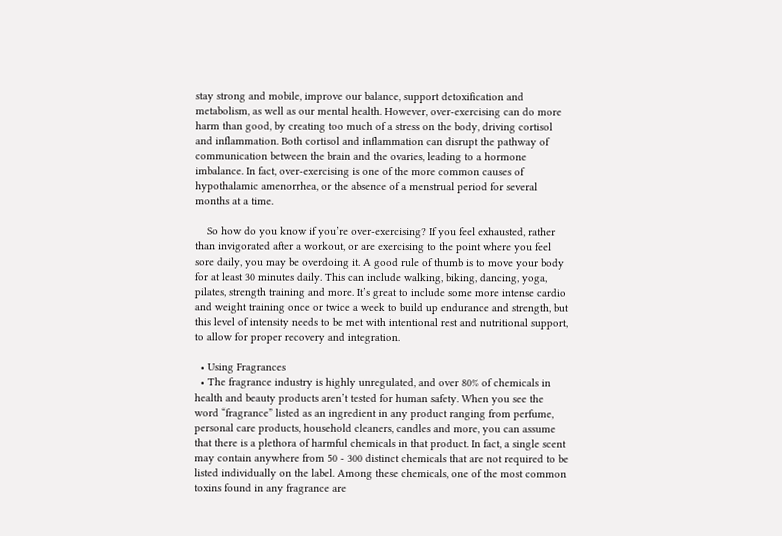stay strong and mobile, improve our balance, support detoxification and metabolism, as well as our mental health. However, over-exercising can do more harm than good, by creating too much of a stress on the body, driving cortisol and inflammation. Both cortisol and inflammation can disrupt the pathway of communication between the brain and the ovaries, leading to a hormone imbalance. In fact, over-exercising is one of the more common causes of hypothalamic amenorrhea, or the absence of a menstrual period for several months at a time.

    So how do you know if you’re over-exercising? If you feel exhausted, rather than invigorated after a workout, or are exercising to the point where you feel sore daily, you may be overdoing it. A good rule of thumb is to move your body for at least 30 minutes daily. This can include walking, biking, dancing, yoga, pilates, strength training and more. It’s great to include some more intense cardio and weight training once or twice a week to build up endurance and strength, but this level of intensity needs to be met with intentional rest and nutritional support, to allow for proper recovery and integration.

  • Using Fragrances
  • The fragrance industry is highly unregulated, and over 80% of chemicals in health and beauty products aren’t tested for human safety. When you see the word “fragrance” listed as an ingredient in any product ranging from perfume, personal care products, household cleaners, candles and more, you can assume that there is a plethora of harmful chemicals in that product. In fact, a single scent may contain anywhere from 50 - 300 distinct chemicals that are not required to be listed individually on the label. Among these chemicals, one of the most common toxins found in any fragrance are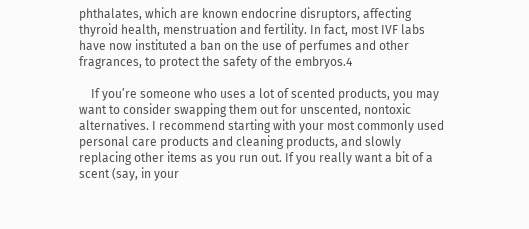phthalates, which are known endocrine disruptors, affecting thyroid health, menstruation and fertility. In fact, most IVF labs have now instituted a ban on the use of perfumes and other fragrances, to protect the safety of the embryos.4

    If you’re someone who uses a lot of scented products, you may want to consider swapping them out for unscented, nontoxic alternatives. I recommend starting with your most commonly used personal care products and cleaning products, and slowly replacing other items as you run out. If you really want a bit of a scent (say, in your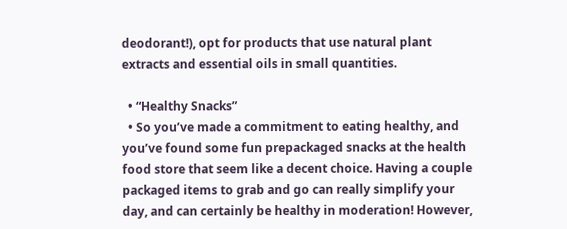deodorant!), opt for products that use natural plant extracts and essential oils in small quantities.

  • “Healthy Snacks”
  • So you’ve made a commitment to eating healthy, and you’ve found some fun prepackaged snacks at the health food store that seem like a decent choice. Having a couple packaged items to grab and go can really simplify your day, and can certainly be healthy in moderation! However,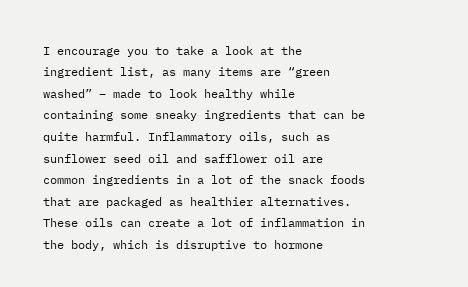I encourage you to take a look at the ingredient list, as many items are “green washed” – made to look healthy while containing some sneaky ingredients that can be quite harmful. Inflammatory oils, such as sunflower seed oil and safflower oil are common ingredients in a lot of the snack foods that are packaged as healthier alternatives. These oils can create a lot of inflammation in the body, which is disruptive to hormone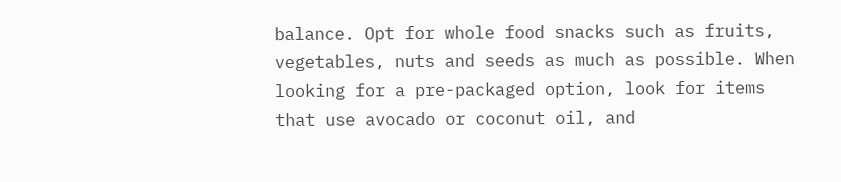balance. Opt for whole food snacks such as fruits, vegetables, nuts and seeds as much as possible. When looking for a pre-packaged option, look for items that use avocado or coconut oil, and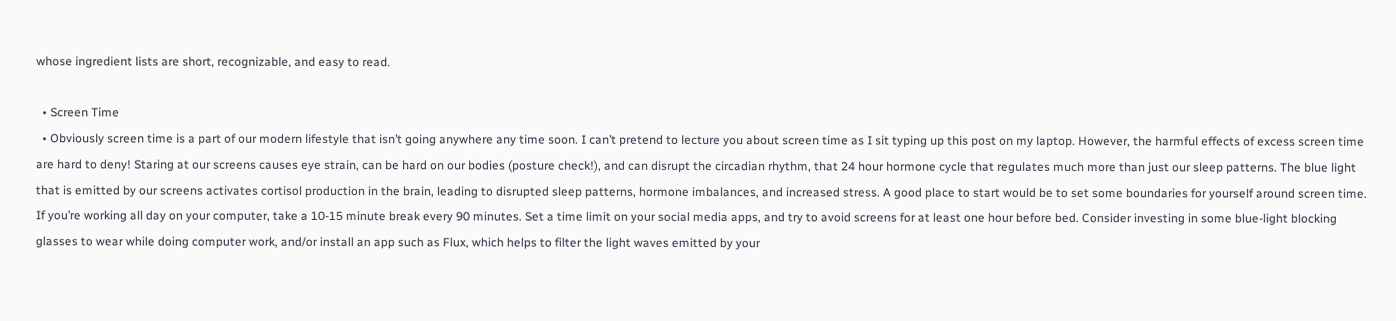whose ingredient lists are short, recognizable, and easy to read.

  • Screen Time
  • Obviously screen time is a part of our modern lifestyle that isn’t going anywhere any time soon. I can’t pretend to lecture you about screen time as I sit typing up this post on my laptop. However, the harmful effects of excess screen time are hard to deny! Staring at our screens causes eye strain, can be hard on our bodies (posture check!), and can disrupt the circadian rhythm, that 24 hour hormone cycle that regulates much more than just our sleep patterns. The blue light that is emitted by our screens activates cortisol production in the brain, leading to disrupted sleep patterns, hormone imbalances, and increased stress. A good place to start would be to set some boundaries for yourself around screen time. If you’re working all day on your computer, take a 10-15 minute break every 90 minutes. Set a time limit on your social media apps, and try to avoid screens for at least one hour before bed. Consider investing in some blue-light blocking glasses to wear while doing computer work, and/or install an app such as Flux, which helps to filter the light waves emitted by your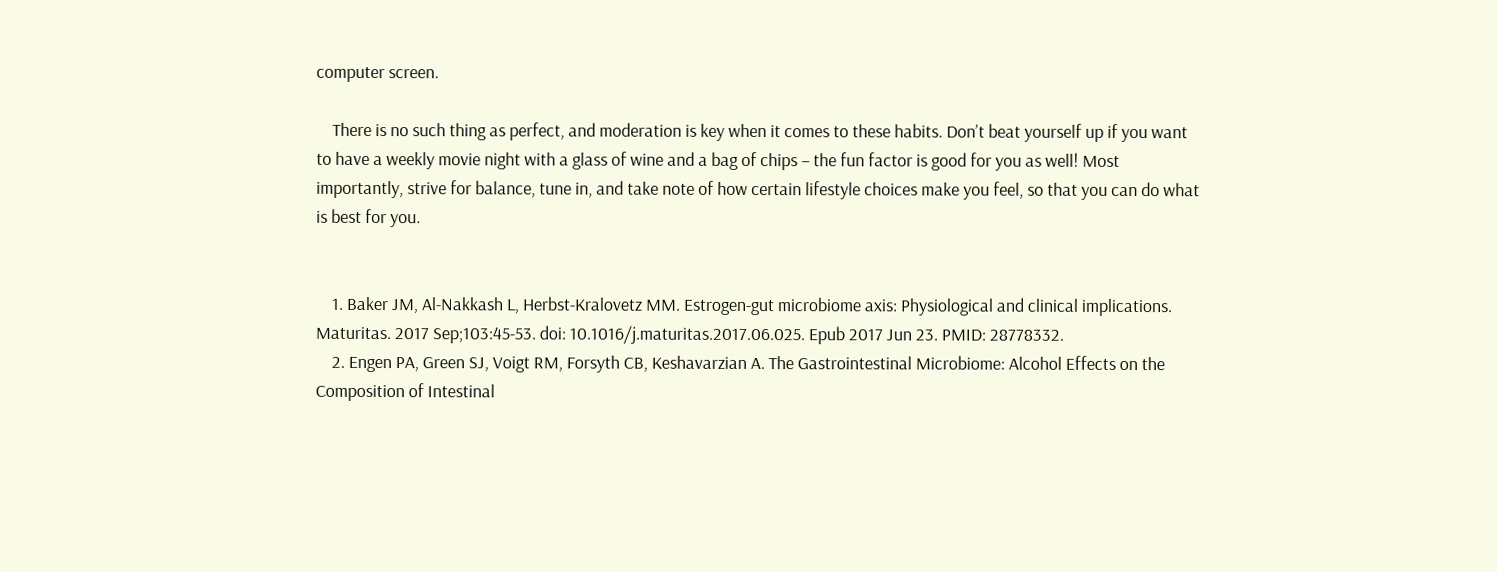computer screen.

    There is no such thing as perfect, and moderation is key when it comes to these habits. Don’t beat yourself up if you want to have a weekly movie night with a glass of wine and a bag of chips – the fun factor is good for you as well! Most importantly, strive for balance, tune in, and take note of how certain lifestyle choices make you feel, so that you can do what is best for you.


    1. Baker JM, Al-Nakkash L, Herbst-Kralovetz MM. Estrogen-gut microbiome axis: Physiological and clinical implications. Maturitas. 2017 Sep;103:45-53. doi: 10.1016/j.maturitas.2017.06.025. Epub 2017 Jun 23. PMID: 28778332.
    2. Engen PA, Green SJ, Voigt RM, Forsyth CB, Keshavarzian A. The Gastrointestinal Microbiome: Alcohol Effects on the Composition of Intestinal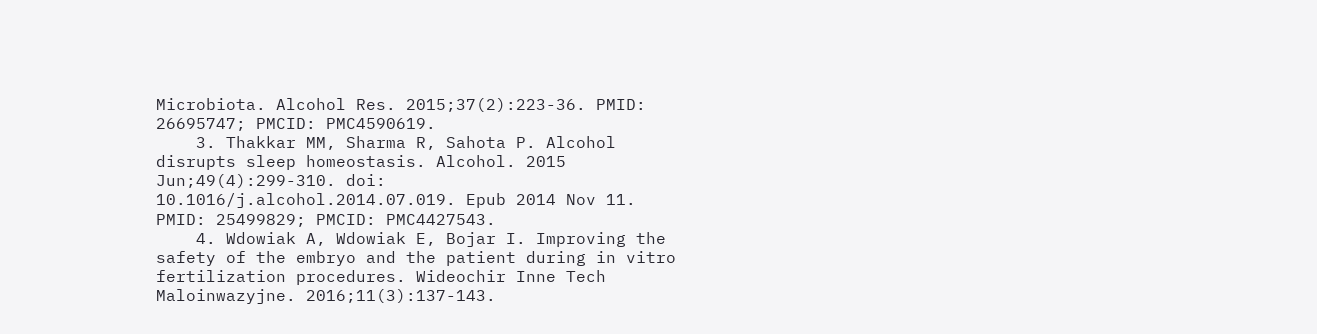Microbiota. Alcohol Res. 2015;37(2):223-36. PMID: 26695747; PMCID: PMC4590619.
    3. Thakkar MM, Sharma R, Sahota P. Alcohol disrupts sleep homeostasis. Alcohol. 2015 Jun;49(4):299-310. doi: 10.1016/j.alcohol.2014.07.019. Epub 2014 Nov 11. PMID: 25499829; PMCID: PMC4427543.
    4. Wdowiak A, Wdowiak E, Bojar I. Improving the safety of the embryo and the patient during in vitro fertilization procedures. Wideochir Inne Tech Maloinwazyjne. 2016;11(3):137-143.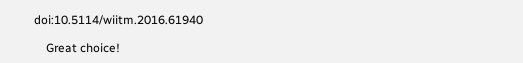doi:10.5114/wiitm.2016.61940

    Great choice!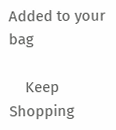Added to your bag

    Keep Shopping